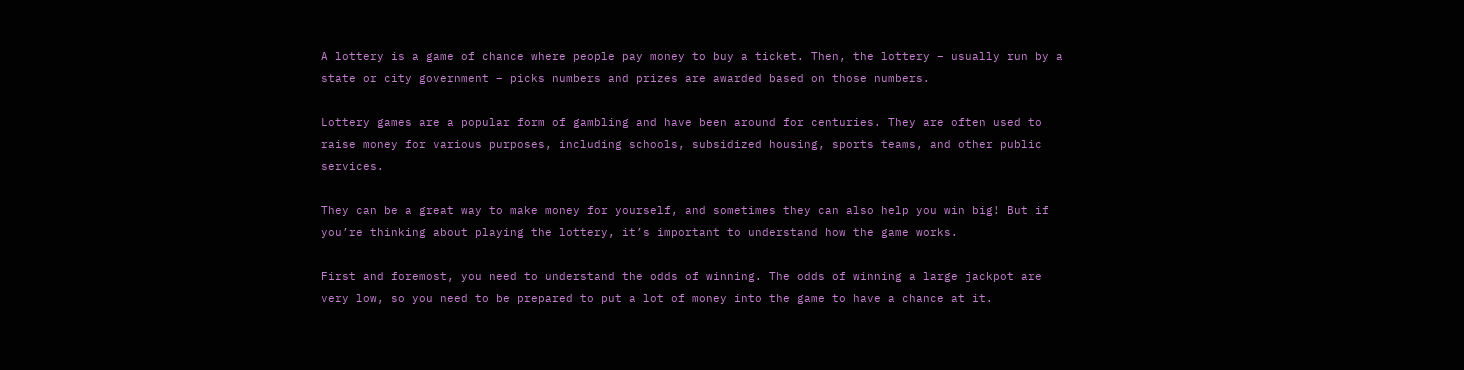A lottery is a game of chance where people pay money to buy a ticket. Then, the lottery – usually run by a state or city government – picks numbers and prizes are awarded based on those numbers.

Lottery games are a popular form of gambling and have been around for centuries. They are often used to raise money for various purposes, including schools, subsidized housing, sports teams, and other public services.

They can be a great way to make money for yourself, and sometimes they can also help you win big! But if you’re thinking about playing the lottery, it’s important to understand how the game works.

First and foremost, you need to understand the odds of winning. The odds of winning a large jackpot are very low, so you need to be prepared to put a lot of money into the game to have a chance at it.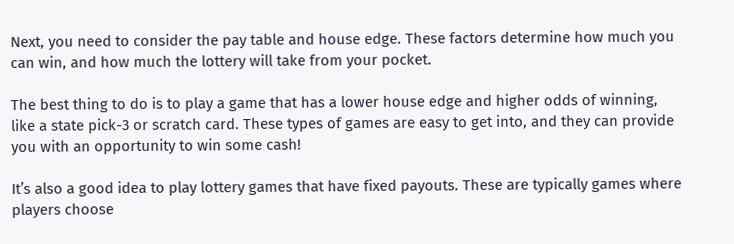Next, you need to consider the pay table and house edge. These factors determine how much you can win, and how much the lottery will take from your pocket.

The best thing to do is to play a game that has a lower house edge and higher odds of winning, like a state pick-3 or scratch card. These types of games are easy to get into, and they can provide you with an opportunity to win some cash!

It’s also a good idea to play lottery games that have fixed payouts. These are typically games where players choose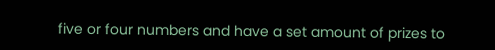five or four numbers and have a set amount of prizes to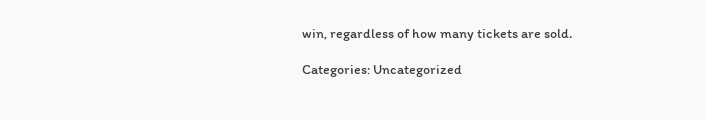win, regardless of how many tickets are sold.

Categories: Uncategorized